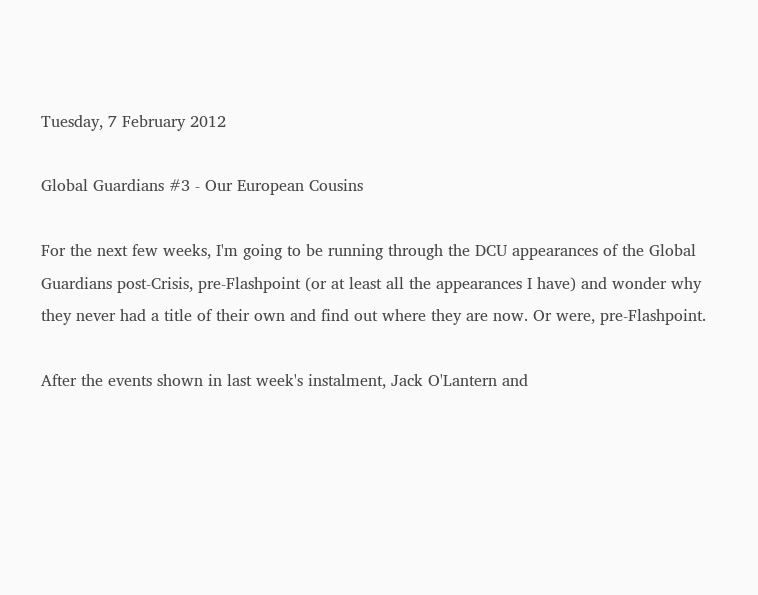Tuesday, 7 February 2012

Global Guardians #3 - Our European Cousins

For the next few weeks, I'm going to be running through the DCU appearances of the Global Guardians post-Crisis, pre-Flashpoint (or at least all the appearances I have) and wonder why they never had a title of their own and find out where they are now. Or were, pre-Flashpoint.

After the events shown in last week's instalment, Jack O'Lantern and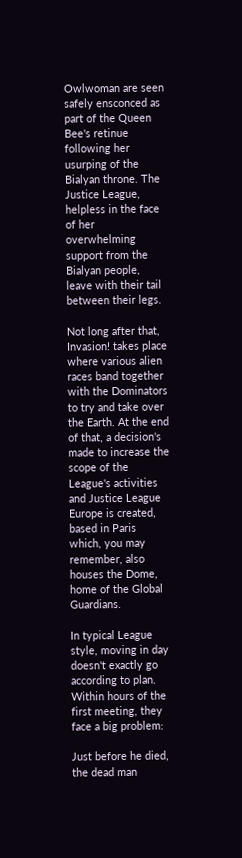Owlwoman are seen safely ensconced as part of the Queen Bee's retinue following her usurping of the Bialyan throne. The Justice League, helpless in the face of her overwhelming support from the Bialyan people, leave with their tail between their legs.

Not long after that, Invasion! takes place where various alien races band together with the Dominators to try and take over the Earth. At the end of that, a decision's made to increase the scope of the League's activities and Justice League Europe is created, based in Paris which, you may remember, also houses the Dome, home of the Global Guardians.

In typical League style, moving in day doesn't exactly go according to plan. Within hours of the first meeting, they face a big problem:

Just before he died, the dead man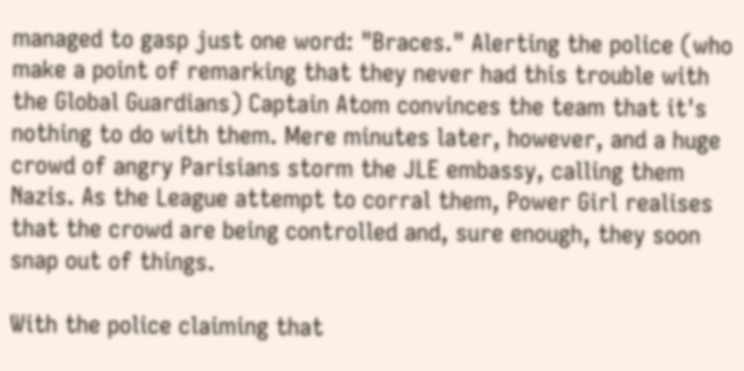managed to gasp just one word: "Braces." Alerting the police (who make a point of remarking that they never had this trouble with the Global Guardians) Captain Atom convinces the team that it's nothing to do with them. Mere minutes later, however, and a huge crowd of angry Parisians storm the JLE embassy, calling them Nazis. As the League attempt to corral them, Power Girl realises that the crowd are being controlled and, sure enough, they soon snap out of things.

With the police claiming that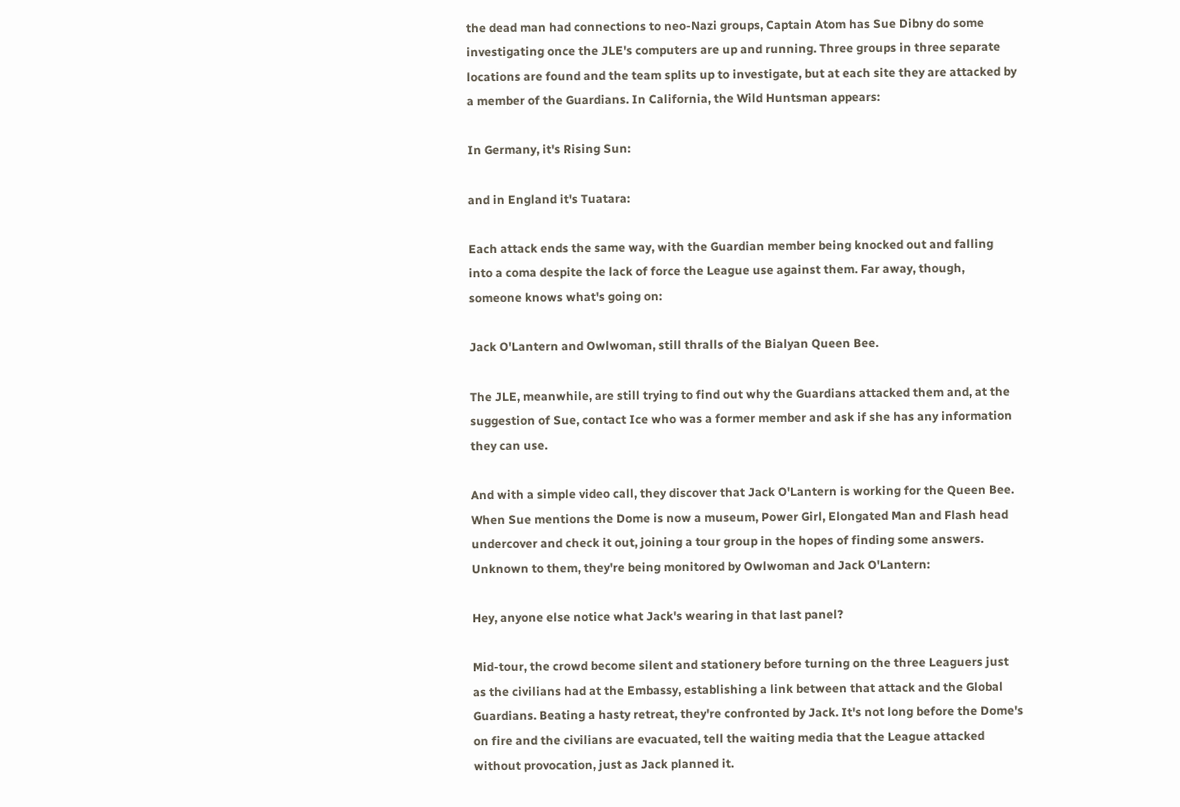the dead man had connections to neo-Nazi groups, Captain Atom has Sue Dibny do some investigating once the JLE's computers are up and running. Three groups in three separate locations are found and the team splits up to investigate, but at each site they are attacked by a member of the Guardians. In California, the Wild Huntsman appears:

In Germany, it's Rising Sun:

and in England it's Tuatara:

Each attack ends the same way, with the Guardian member being knocked out and falling into a coma despite the lack of force the League use against them. Far away, though, someone knows what's going on:

Jack O'Lantern and Owlwoman, still thralls of the Bialyan Queen Bee.

The JLE, meanwhile, are still trying to find out why the Guardians attacked them and, at the suggestion of Sue, contact Ice who was a former member and ask if she has any information they can use.

And with a simple video call, they discover that Jack O'Lantern is working for the Queen Bee. When Sue mentions the Dome is now a museum, Power Girl, Elongated Man and Flash head undercover and check it out, joining a tour group in the hopes of finding some answers. Unknown to them, they're being monitored by Owlwoman and Jack O'Lantern:

Hey, anyone else notice what Jack's wearing in that last panel?

Mid-tour, the crowd become silent and stationery before turning on the three Leaguers just as the civilians had at the Embassy, establishing a link between that attack and the Global Guardians. Beating a hasty retreat, they're confronted by Jack. It's not long before the Dome's on fire and the civilians are evacuated, tell the waiting media that the League attacked without provocation, just as Jack planned it.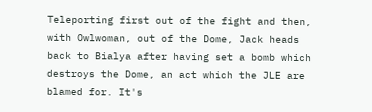Teleporting first out of the fight and then, with Owlwoman, out of the Dome, Jack heads back to Bialya after having set a bomb which destroys the Dome, an act which the JLE are blamed for. It's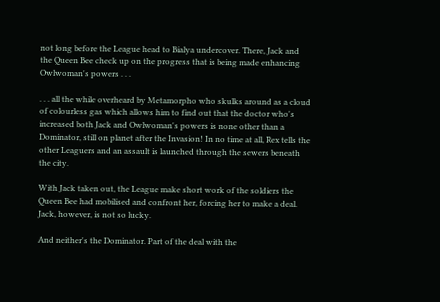not long before the League head to Bialya undercover. There, Jack and the Queen Bee check up on the progress that is being made enhancing Owlwoman's powers . . .

. . . all the while overheard by Metamorpho who skulks around as a cloud of colourless gas which allows him to find out that the doctor who's increased both Jack and Owlwoman's powers is none other than a Dominator, still on planet after the Invasion! In no time at all, Rex tells the other Leaguers and an assault is launched through the sewers beneath the city.

With Jack taken out, the League make short work of the soldiers the Queen Bee had mobilised and confront her, forcing her to make a deal. Jack, however, is not so lucky.

And neither's the Dominator. Part of the deal with the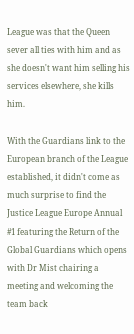League was that the Queen sever all ties with him and as she doesn't want him selling his services elsewhere, she kills him.

With the Guardians link to the European branch of the League established, it didn't come as much surprise to find the Justice League Europe Annual #1 featuring the Return of the Global Guardians which opens with Dr Mist chairing a meeting and welcoming the team back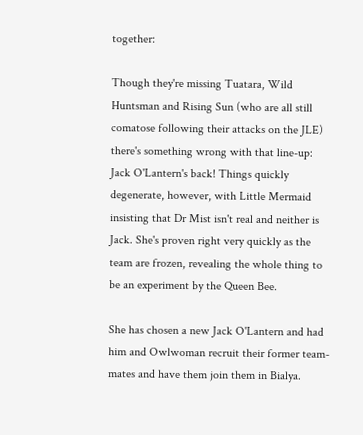together:

Though they're missing Tuatara, Wild Huntsman and Rising Sun (who are all still comatose following their attacks on the JLE) there's something wrong with that line-up: Jack O'Lantern's back! Things quickly degenerate, however, with Little Mermaid insisting that Dr Mist isn't real and neither is Jack. She's proven right very quickly as the team are frozen, revealing the whole thing to be an experiment by the Queen Bee.

She has chosen a new Jack O'Lantern and had him and Owlwoman recruit their former team-mates and have them join them in Bialya.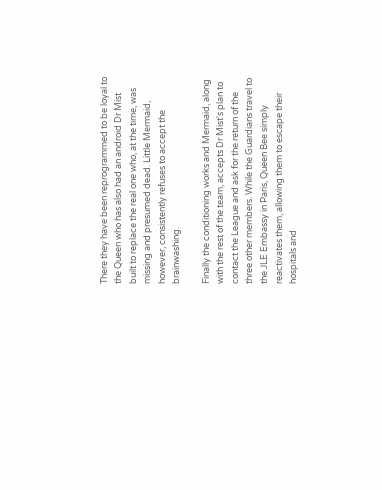There they have been reprogrammed to be loyal to the Queen who has also had an android Dr Mist built to replace the real one who, at the time, was missing and presumed dead. Little Mermaid, however, consistently refuses to accept the brainwashing.

Finally the conditioning works and Mermaid, along with the rest of the team, accepts Dr Mist's plan to contact the League and ask for the return of the three other members. While the Guardians travel to the JLE Embassy in Paris, Queen Bee simply reactivates them, allowing them to escape their hospitals and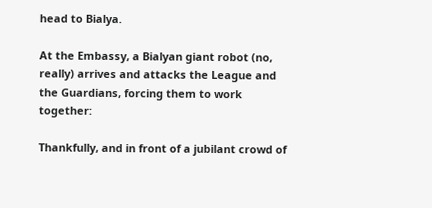head to Bialya.

At the Embassy, a Bialyan giant robot (no, really) arrives and attacks the League and the Guardians, forcing them to work together:

Thankfully, and in front of a jubilant crowd of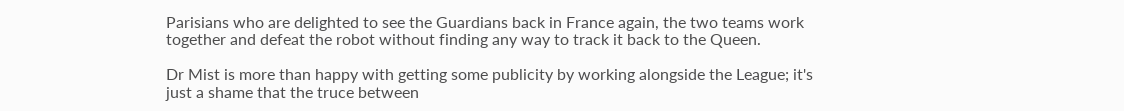Parisians who are delighted to see the Guardians back in France again, the two teams work together and defeat the robot without finding any way to track it back to the Queen.

Dr Mist is more than happy with getting some publicity by working alongside the League; it's just a shame that the truce between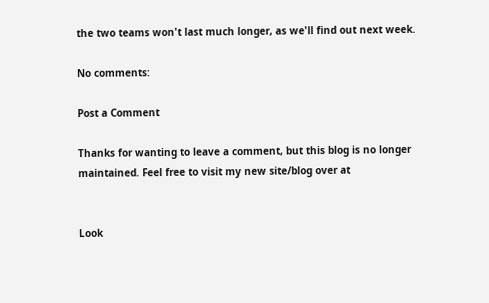the two teams won't last much longer, as we'll find out next week.

No comments:

Post a Comment

Thanks for wanting to leave a comment, but this blog is no longer maintained. Feel free to visit my new site/blog over at


Look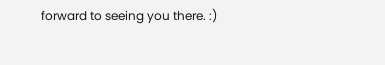forward to seeing you there. :)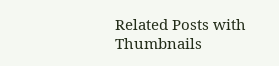Related Posts with Thumbnails